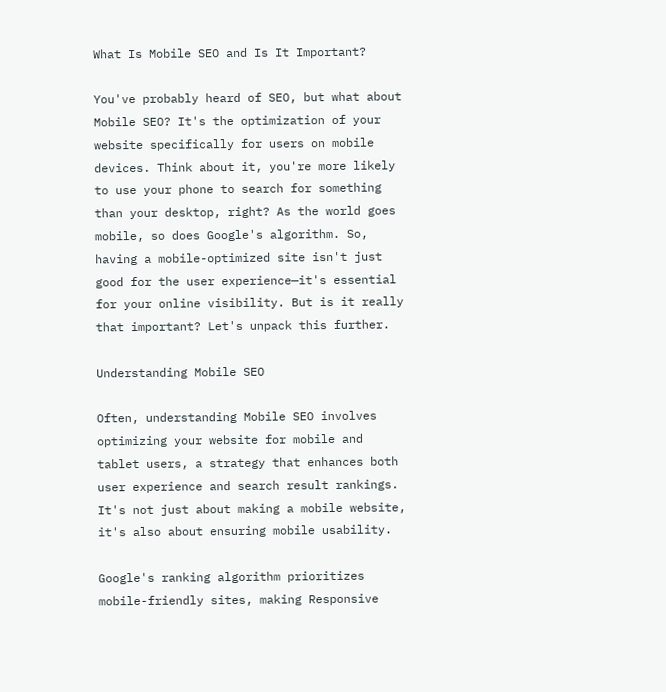What Is Mobile SEO and Is It Important?

You've probably heard of SEO, but what about Mobile SEO? It's the optimization of your website specifically for users on mobile devices. Think about it, you're more likely to use your phone to search for something than your desktop, right? As the world goes mobile, so does Google's algorithm. So, having a mobile-optimized site isn't just good for the user experience—it's essential for your online visibility. But is it really that important? Let's unpack this further.

Understanding Mobile SEO

Often, understanding Mobile SEO involves optimizing your website for mobile and tablet users, a strategy that enhances both user experience and search result rankings. It's not just about making a mobile website, it's also about ensuring mobile usability.

Google's ranking algorithm prioritizes mobile-friendly sites, making Responsive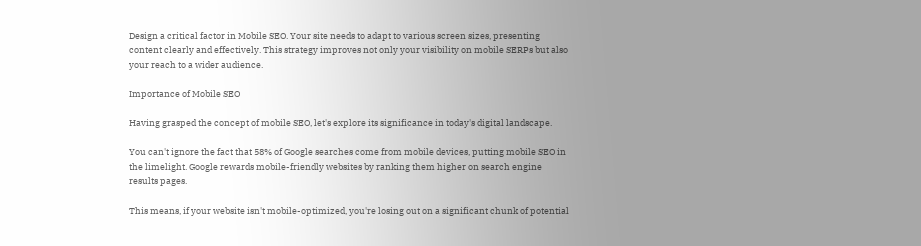Design a critical factor in Mobile SEO. Your site needs to adapt to various screen sizes, presenting content clearly and effectively. This strategy improves not only your visibility on mobile SERPs but also your reach to a wider audience.

Importance of Mobile SEO

Having grasped the concept of mobile SEO, let's explore its significance in today's digital landscape.

You can't ignore the fact that 58% of Google searches come from mobile devices, putting mobile SEO in the limelight. Google rewards mobile-friendly websites by ranking them higher on search engine results pages.

This means, if your website isn't mobile-optimized, you're losing out on a significant chunk of potential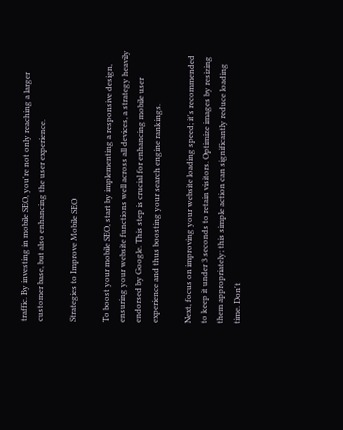traffic. By investing in mobile SEO, you're not only reaching a larger customer base, but also enhancing the user experience.

Strategies to Improve Mobile SEO

To boost your mobile SEO, start by implementing a responsive design, ensuring your website functions well across all devices, a strategy heavily endorsed by Google. This step is crucial for enhancing mobile user experience and thus boosting your search engine rankings.

Next, focus on improving your website loading speed; it's recommended to keep it under 3 seconds to retain visitors. Optimize images by resizing them appropriately; this simple action can significantly reduce loading time. Don't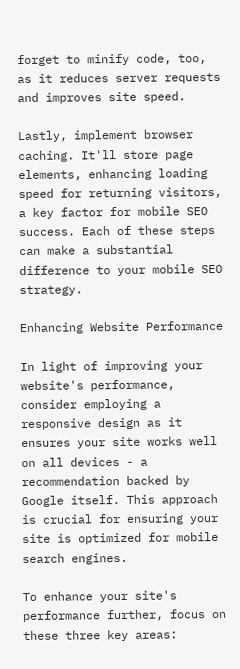forget to minify code, too, as it reduces server requests and improves site speed.

Lastly, implement browser caching. It'll store page elements, enhancing loading speed for returning visitors, a key factor for mobile SEO success. Each of these steps can make a substantial difference to your mobile SEO strategy.

Enhancing Website Performance

In light of improving your website's performance, consider employing a responsive design as it ensures your site works well on all devices - a recommendation backed by Google itself. This approach is crucial for ensuring your site is optimized for mobile search engines.

To enhance your site's performance further, focus on these three key areas: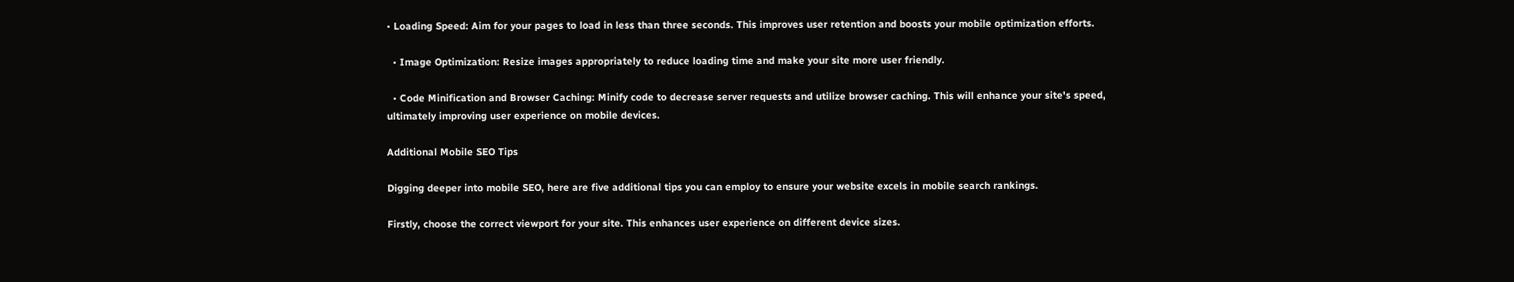• Loading Speed: Aim for your pages to load in less than three seconds. This improves user retention and boosts your mobile optimization efforts.

  • Image Optimization: Resize images appropriately to reduce loading time and make your site more user friendly.

  • Code Minification and Browser Caching: Minify code to decrease server requests and utilize browser caching. This will enhance your site's speed, ultimately improving user experience on mobile devices.

Additional Mobile SEO Tips

Digging deeper into mobile SEO, here are five additional tips you can employ to ensure your website excels in mobile search rankings.

Firstly, choose the correct viewport for your site. This enhances user experience on different device sizes.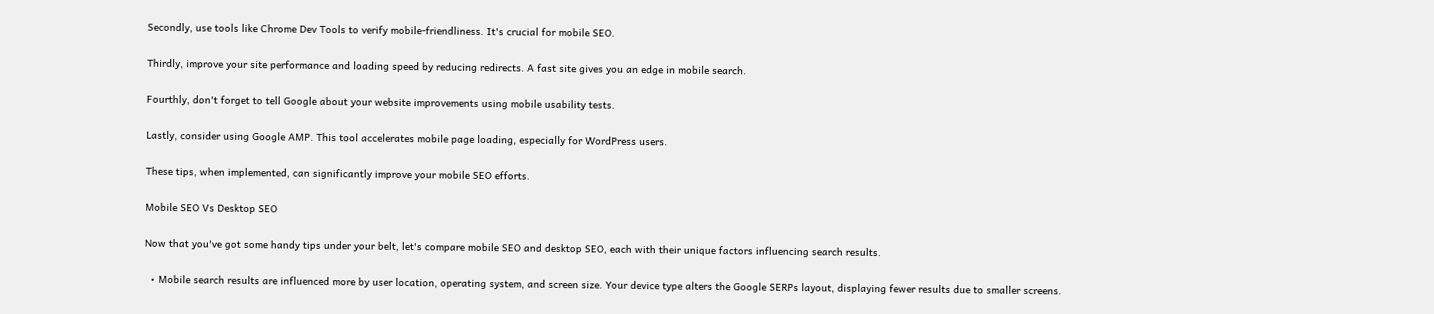Secondly, use tools like Chrome Dev Tools to verify mobile-friendliness. It's crucial for mobile SEO.

Thirdly, improve your site performance and loading speed by reducing redirects. A fast site gives you an edge in mobile search.

Fourthly, don't forget to tell Google about your website improvements using mobile usability tests.

Lastly, consider using Google AMP. This tool accelerates mobile page loading, especially for WordPress users.

These tips, when implemented, can significantly improve your mobile SEO efforts.

Mobile SEO Vs Desktop SEO

Now that you've got some handy tips under your belt, let's compare mobile SEO and desktop SEO, each with their unique factors influencing search results.

  • Mobile search results are influenced more by user location, operating system, and screen size. Your device type alters the Google SERPs layout, displaying fewer results due to smaller screens.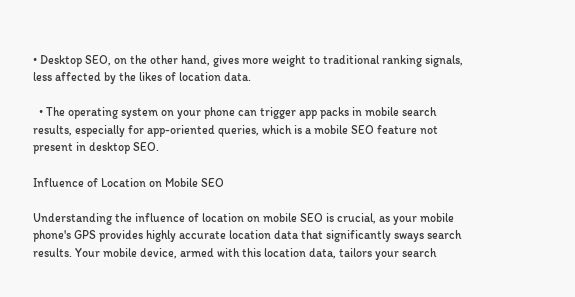• Desktop SEO, on the other hand, gives more weight to traditional ranking signals, less affected by the likes of location data.

  • The operating system on your phone can trigger app packs in mobile search results, especially for app-oriented queries, which is a mobile SEO feature not present in desktop SEO.

Influence of Location on Mobile SEO

Understanding the influence of location on mobile SEO is crucial, as your mobile phone's GPS provides highly accurate location data that significantly sways search results. Your mobile device, armed with this location data, tailors your search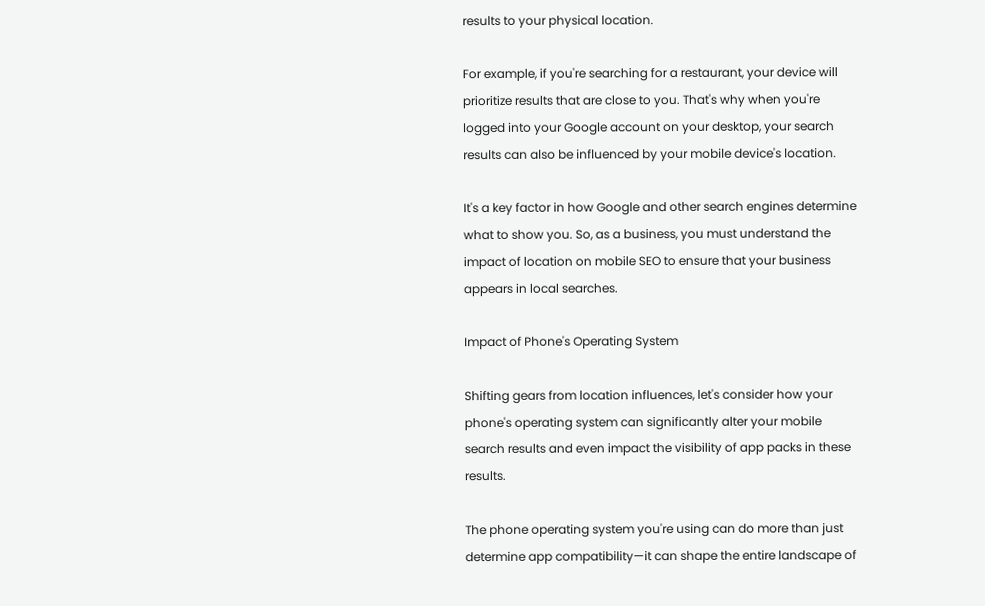results to your physical location.

For example, if you're searching for a restaurant, your device will prioritize results that are close to you. That's why when you're logged into your Google account on your desktop, your search results can also be influenced by your mobile device's location.

It's a key factor in how Google and other search engines determine what to show you. So, as a business, you must understand the impact of location on mobile SEO to ensure that your business appears in local searches.

Impact of Phone's Operating System

Shifting gears from location influences, let's consider how your phone's operating system can significantly alter your mobile search results and even impact the visibility of app packs in these results.

The phone operating system you're using can do more than just determine app compatibility—it can shape the entire landscape of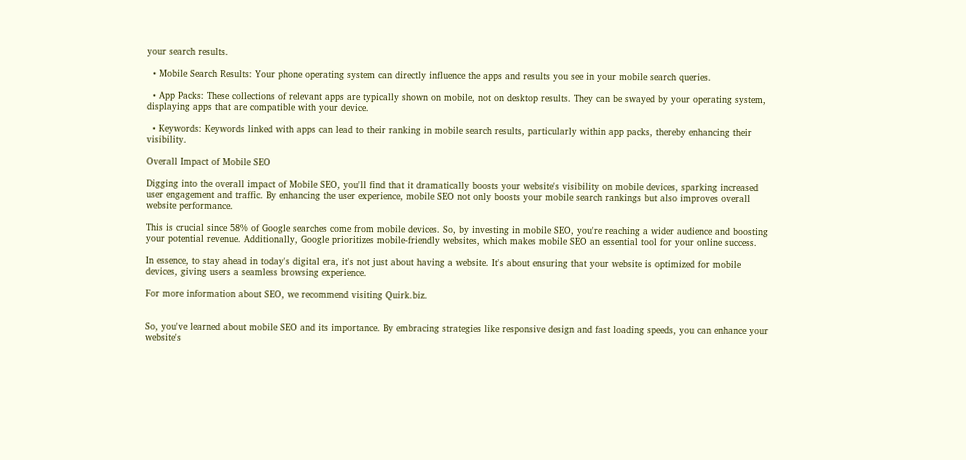your search results.

  • Mobile Search Results: Your phone operating system can directly influence the apps and results you see in your mobile search queries.

  • App Packs: These collections of relevant apps are typically shown on mobile, not on desktop results. They can be swayed by your operating system, displaying apps that are compatible with your device.

  • Keywords: Keywords linked with apps can lead to their ranking in mobile search results, particularly within app packs, thereby enhancing their visibility.

Overall Impact of Mobile SEO

Digging into the overall impact of Mobile SEO, you'll find that it dramatically boosts your website's visibility on mobile devices, sparking increased user engagement and traffic. By enhancing the user experience, mobile SEO not only boosts your mobile search rankings but also improves overall website performance.

This is crucial since 58% of Google searches come from mobile devices. So, by investing in mobile SEO, you're reaching a wider audience and boosting your potential revenue. Additionally, Google prioritizes mobile-friendly websites, which makes mobile SEO an essential tool for your online success.

In essence, to stay ahead in today's digital era, it's not just about having a website. It's about ensuring that your website is optimized for mobile devices, giving users a seamless browsing experience.

For more information about SEO, we recommend visiting Quirk.biz.


So, you've learned about mobile SEO and its importance. By embracing strategies like responsive design and fast loading speeds, you can enhance your website's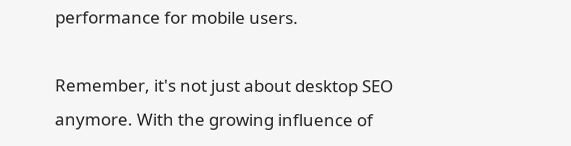performance for mobile users.

Remember, it's not just about desktop SEO anymore. With the growing influence of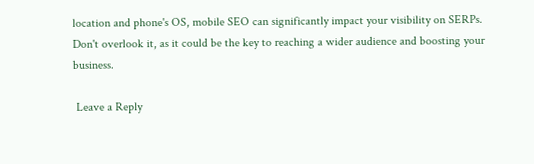location and phone's OS, mobile SEO can significantly impact your visibility on SERPs. Don't overlook it, as it could be the key to reaching a wider audience and boosting your business.

 Leave a Reply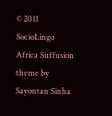© 2011 SocioLingo Africa Suffusion theme by Sayontan Sinha